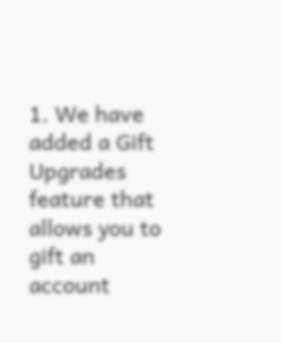1. We have added a Gift Upgrades feature that allows you to gift an account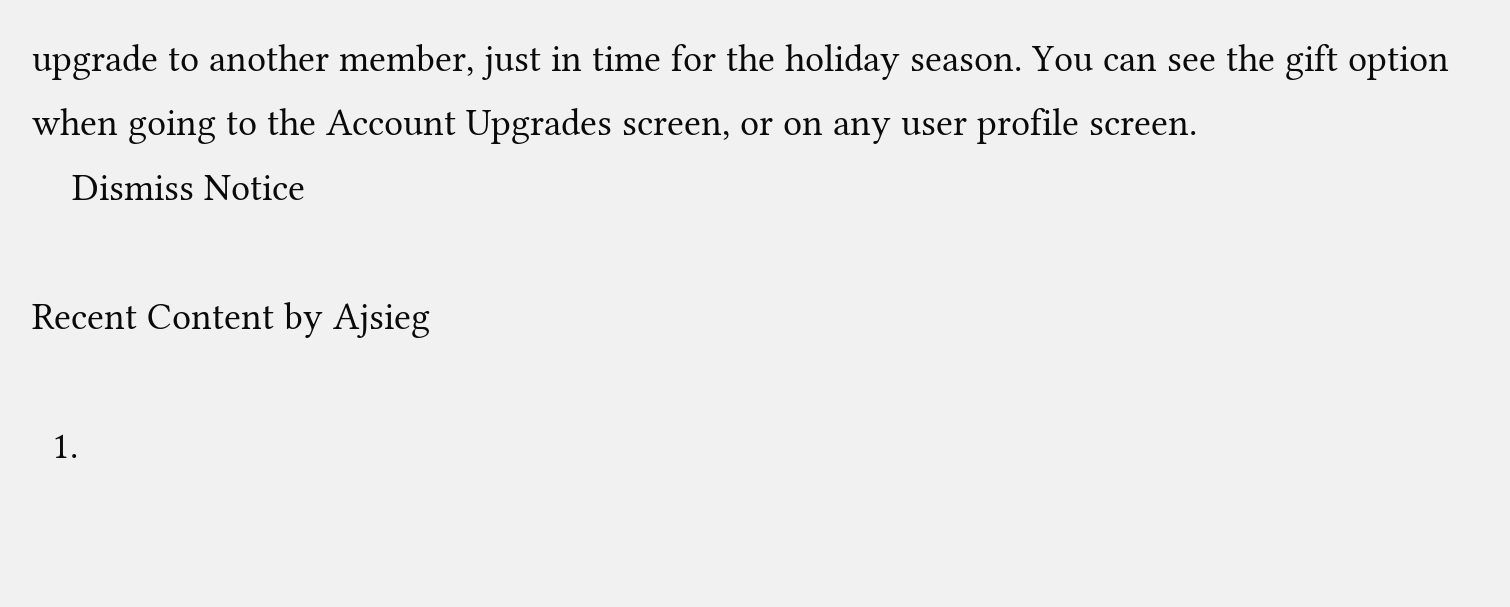upgrade to another member, just in time for the holiday season. You can see the gift option when going to the Account Upgrades screen, or on any user profile screen.
    Dismiss Notice

Recent Content by Ajsieg

  1.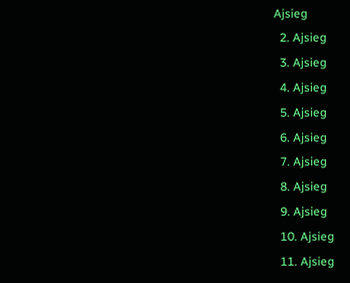Ajsieg
  2. Ajsieg
  3. Ajsieg
  4. Ajsieg
  5. Ajsieg
  6. Ajsieg
  7. Ajsieg
  8. Ajsieg
  9. Ajsieg
  10. Ajsieg
  11. Ajsieg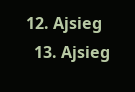12. Ajsieg
  13. Ajsieg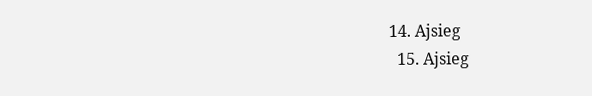14. Ajsieg
  15. Ajsieg